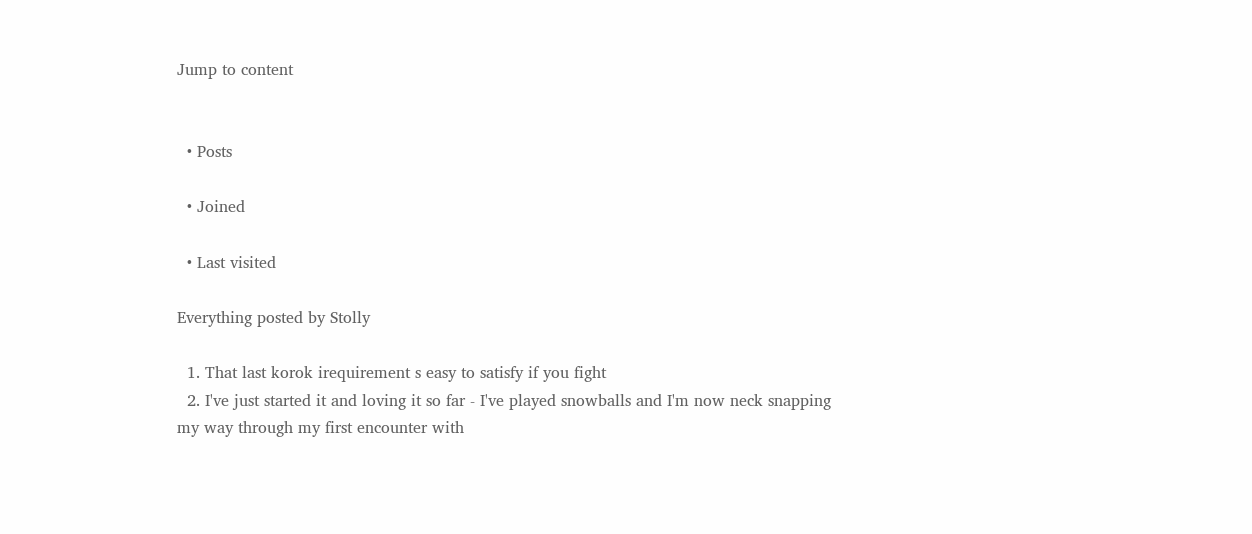Jump to content


  • Posts

  • Joined

  • Last visited

Everything posted by Stolly

  1. That last korok irequirement s easy to satisfy if you fight
  2. I've just started it and loving it so far - I've played snowballs and I'm now neck snapping my way through my first encounter with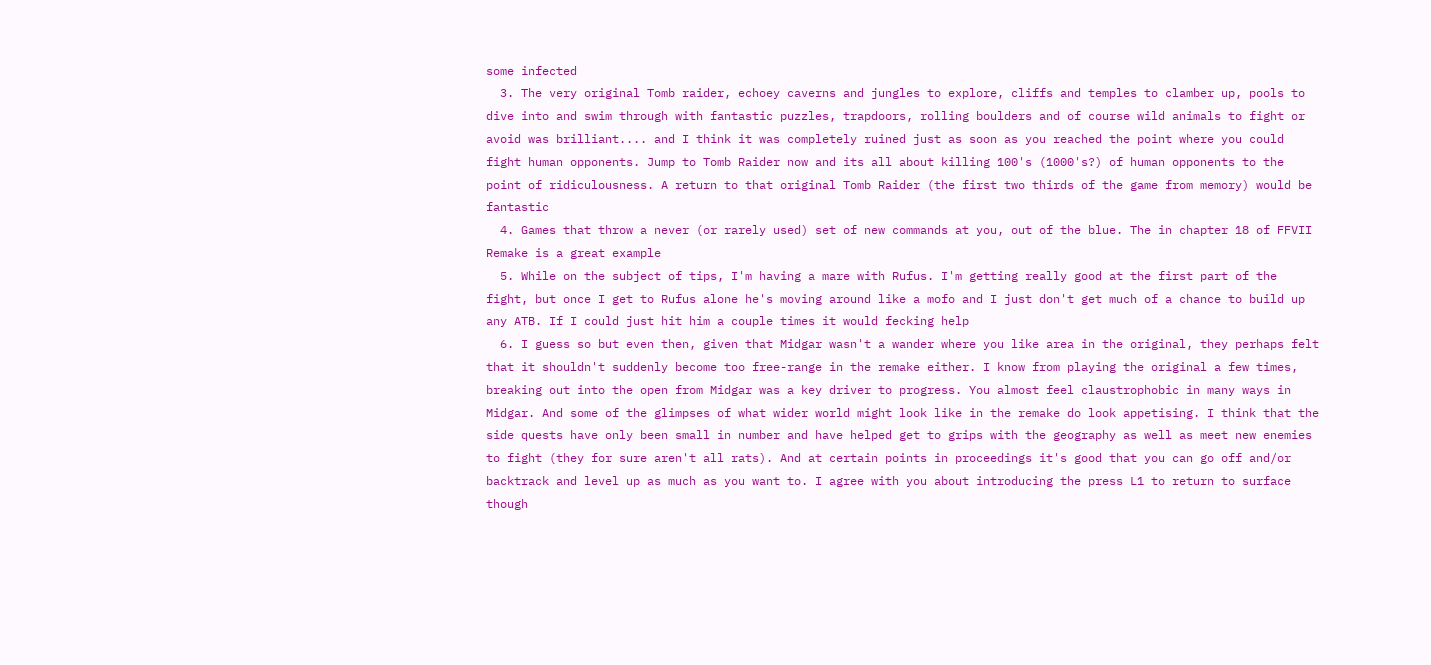some infected
  3. The very original Tomb raider, echoey caverns and jungles to explore, cliffs and temples to clamber up, pools to dive into and swim through with fantastic puzzles, trapdoors, rolling boulders and of course wild animals to fight or avoid was brilliant.... and I think it was completely ruined just as soon as you reached the point where you could fight human opponents. Jump to Tomb Raider now and its all about killing 100's (1000's?) of human opponents to the point of ridiculousness. A return to that original Tomb Raider (the first two thirds of the game from memory) would be fantastic
  4. Games that throw a never (or rarely used) set of new commands at you, out of the blue. The in chapter 18 of FFVII Remake is a great example
  5. While on the subject of tips, I'm having a mare with Rufus. I'm getting really good at the first part of the fight, but once I get to Rufus alone he's moving around like a mofo and I just don't get much of a chance to build up any ATB. If I could just hit him a couple times it would fecking help
  6. I guess so but even then, given that Midgar wasn't a wander where you like area in the original, they perhaps felt that it shouldn't suddenly become too free-range in the remake either. I know from playing the original a few times, breaking out into the open from Midgar was a key driver to progress. You almost feel claustrophobic in many ways in Midgar. And some of the glimpses of what wider world might look like in the remake do look appetising. I think that the side quests have only been small in number and have helped get to grips with the geography as well as meet new enemies to fight (they for sure aren't all rats). And at certain points in proceedings it's good that you can go off and/or backtrack and level up as much as you want to. I agree with you about introducing the press L1 to return to surface though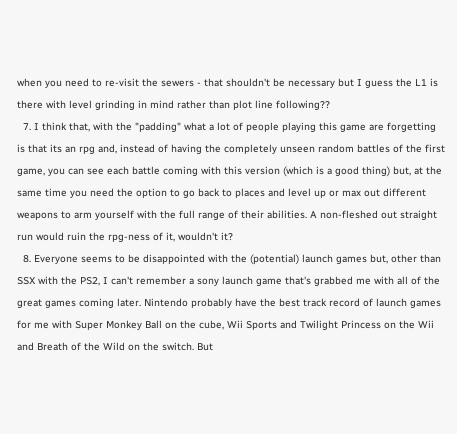when you need to re-visit the sewers - that shouldn't be necessary but I guess the L1 is there with level grinding in mind rather than plot line following??
  7. I think that, with the "padding" what a lot of people playing this game are forgetting is that its an rpg and, instead of having the completely unseen random battles of the first game, you can see each battle coming with this version (which is a good thing) but, at the same time you need the option to go back to places and level up or max out different weapons to arm yourself with the full range of their abilities. A non-fleshed out straight run would ruin the rpg-ness of it, wouldn't it?
  8. Everyone seems to be disappointed with the (potential) launch games but, other than SSX with the PS2, I can't remember a sony launch game that's grabbed me with all of the great games coming later. Nintendo probably have the best track record of launch games for me with Super Monkey Ball on the cube, Wii Sports and Twilight Princess on the Wii and Breath of the Wild on the switch. But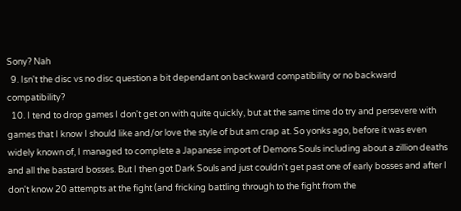Sony? Nah
  9. Isn't the disc vs no disc question a bit dependant on backward compatibility or no backward compatibility?
  10. I tend to drop games I don't get on with quite quickly, but at the same time do try and persevere with games that I know I should like and/or love the style of but am crap at. So yonks ago, before it was even widely known of, I managed to complete a Japanese import of Demons Souls including about a zillion deaths and all the bastard bosses. But I then got Dark Souls and just couldn't get past one of early bosses and after I don't know 20 attempts at the fight (and fricking battling through to the fight from the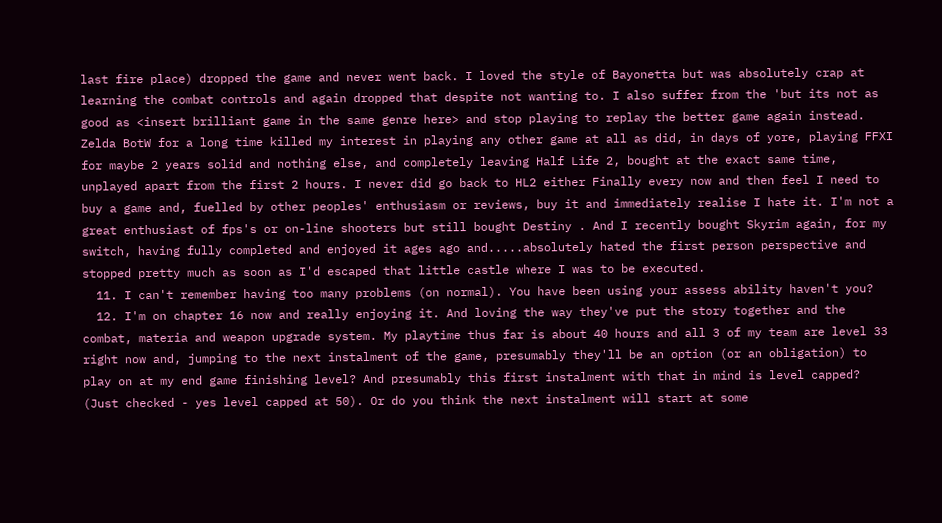last fire place) dropped the game and never went back. I loved the style of Bayonetta but was absolutely crap at learning the combat controls and again dropped that despite not wanting to. I also suffer from the 'but its not as good as <insert brilliant game in the same genre here> and stop playing to replay the better game again instead. Zelda BotW for a long time killed my interest in playing any other game at all as did, in days of yore, playing FFXI for maybe 2 years solid and nothing else, and completely leaving Half Life 2, bought at the exact same time, unplayed apart from the first 2 hours. I never did go back to HL2 either Finally every now and then feel I need to buy a game and, fuelled by other peoples' enthusiasm or reviews, buy it and immediately realise I hate it. I'm not a great enthusiast of fps's or on-line shooters but still bought Destiny . And I recently bought Skyrim again, for my switch, having fully completed and enjoyed it ages ago and.....absolutely hated the first person perspective and stopped pretty much as soon as I'd escaped that little castle where I was to be executed.
  11. I can't remember having too many problems (on normal). You have been using your assess ability haven't you?
  12. I'm on chapter 16 now and really enjoying it. And loving the way they've put the story together and the combat, materia and weapon upgrade system. My playtime thus far is about 40 hours and all 3 of my team are level 33 right now and, jumping to the next instalment of the game, presumably they'll be an option (or an obligation) to play on at my end game finishing level? And presumably this first instalment with that in mind is level capped? (Just checked - yes level capped at 50). Or do you think the next instalment will start at some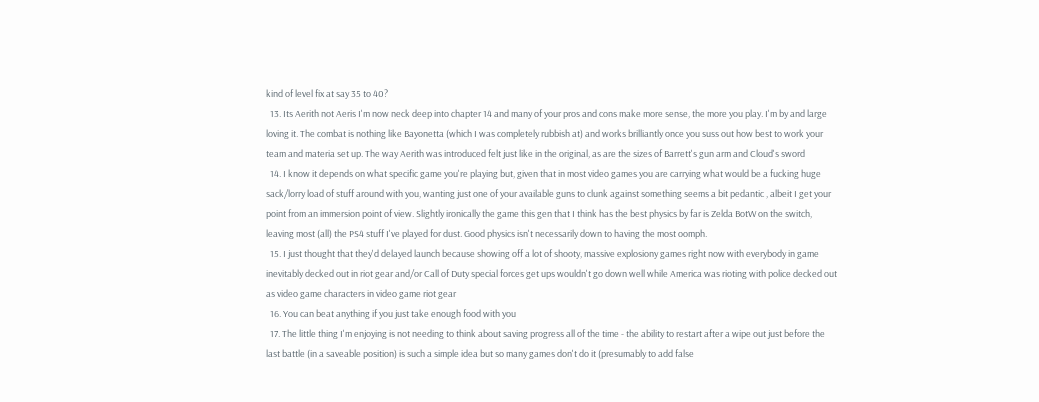kind of level fix at say 35 to 40?
  13. Its Aerith not Aeris I'm now neck deep into chapter 14 and many of your pros and cons make more sense, the more you play. I'm by and large loving it. The combat is nothing like Bayonetta (which I was completely rubbish at) and works brilliantly once you suss out how best to work your team and materia set up. The way Aerith was introduced felt just like in the original, as are the sizes of Barrett's gun arm and Cloud's sword
  14. I know it depends on what specific game you're playing but, given that in most video games you are carrying what would be a fucking huge sack/lorry load of stuff around with you, wanting just one of your available guns to clunk against something seems a bit pedantic , albeit I get your point from an immersion point of view. Slightly ironically the game this gen that I think has the best physics by far is Zelda BotW on the switch, leaving most (all) the PS4 stuff I've played for dust. Good physics isn't necessarily down to having the most oomph.
  15. I just thought that they'd delayed launch because showing off a lot of shooty, massive explosiony games right now with everybody in game inevitably decked out in riot gear and/or Call of Duty special forces get ups wouldn't go down well while America was rioting with police decked out as video game characters in video game riot gear
  16. You can beat anything if you just take enough food with you
  17. The little thing I'm enjoying is not needing to think about saving progress all of the time - the ability to restart after a wipe out just before the last battle (in a saveable position) is such a simple idea but so many games don't do it (presumably to add false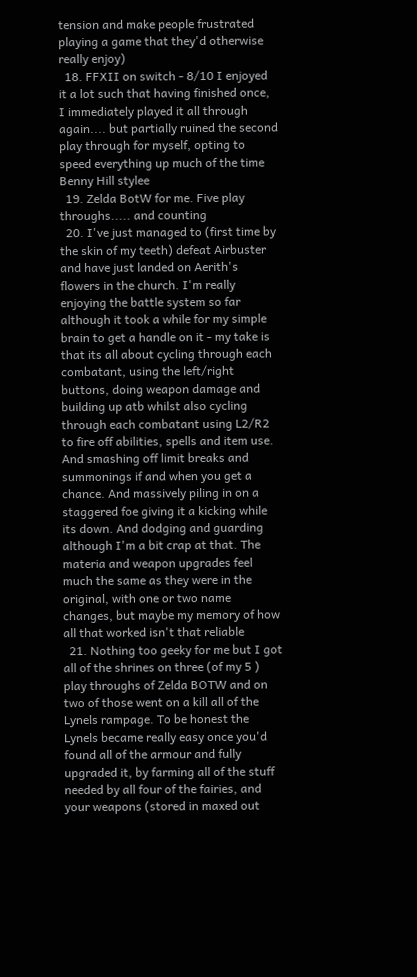tension and make people frustrated playing a game that they'd otherwise really enjoy)
  18. FFXII on switch - 8/10 I enjoyed it a lot such that having finished once, I immediately played it all through again.... but partially ruined the second play through for myself, opting to speed everything up much of the time Benny Hill stylee
  19. Zelda BotW for me. Five play throughs..... and counting
  20. I've just managed to (first time by the skin of my teeth) defeat Airbuster and have just landed on Aerith's flowers in the church. I'm really enjoying the battle system so far although it took a while for my simple brain to get a handle on it - my take is that its all about cycling through each combatant, using the left/right buttons, doing weapon damage and building up atb whilst also cycling through each combatant using L2/R2 to fire off abilities, spells and item use. And smashing off limit breaks and summonings if and when you get a chance. And massively piling in on a staggered foe giving it a kicking while its down. And dodging and guarding although I'm a bit crap at that. The materia and weapon upgrades feel much the same as they were in the original, with one or two name changes, but maybe my memory of how all that worked isn't that reliable
  21. Nothing too geeky for me but I got all of the shrines on three (of my 5 ) play throughs of Zelda BOTW and on two of those went on a kill all of the Lynels rampage. To be honest the Lynels became really easy once you'd found all of the armour and fully upgraded it, by farming all of the stuff needed by all four of the fairies, and your weapons (stored in maxed out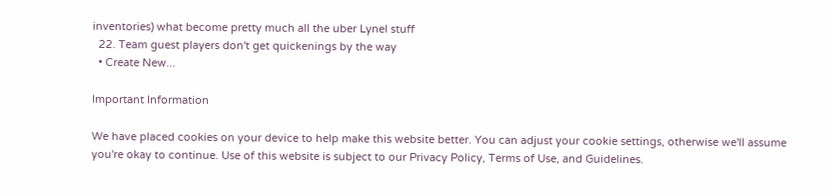inventories) what become pretty much all the uber Lynel stuff
  22. Team guest players don't get quickenings by the way
  • Create New...

Important Information

We have placed cookies on your device to help make this website better. You can adjust your cookie settings, otherwise we'll assume you're okay to continue. Use of this website is subject to our Privacy Policy, Terms of Use, and Guidelines.